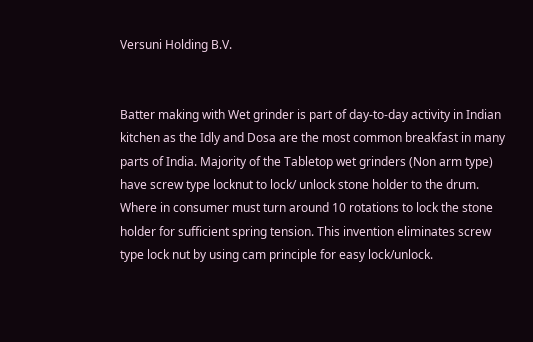Versuni Holding B.V.


Batter making with Wet grinder is part of day-to-day activity in Indian kitchen as the Idly and Dosa are the most common breakfast in many parts of India. Majority of the Tabletop wet grinders (Non arm type) have screw type locknut to lock/ unlock stone holder to the drum. Where in consumer must turn around 10 rotations to lock the stone holder for sufficient spring tension. This invention eliminates screw type lock nut by using cam principle for easy lock/unlock.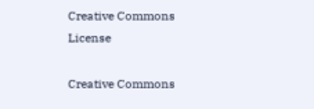Creative Commons License

Creative Commons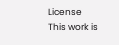License
This work is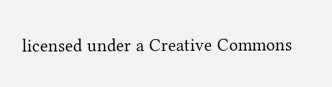licensed under a Creative Commons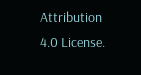Attribution 4.0 License.